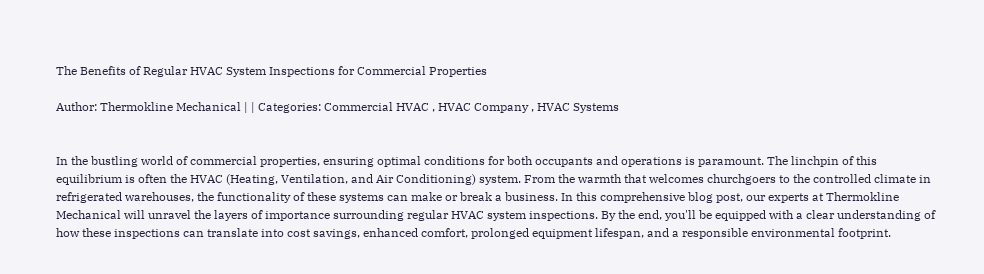The Benefits of Regular HVAC System Inspections for Commercial Properties

Author: Thermokline Mechanical | | Categories: Commercial HVAC , HVAC Company , HVAC Systems


In the bustling world of commercial properties, ensuring optimal conditions for both occupants and operations is paramount. The linchpin of this equilibrium is often the HVAC (Heating, Ventilation, and Air Conditioning) system. From the warmth that welcomes churchgoers to the controlled climate in refrigerated warehouses, the functionality of these systems can make or break a business. In this comprehensive blog post, our experts at Thermokline Mechanical will unravel the layers of importance surrounding regular HVAC system inspections. By the end, you'll be equipped with a clear understanding of how these inspections can translate into cost savings, enhanced comfort, prolonged equipment lifespan, and a responsible environmental footprint.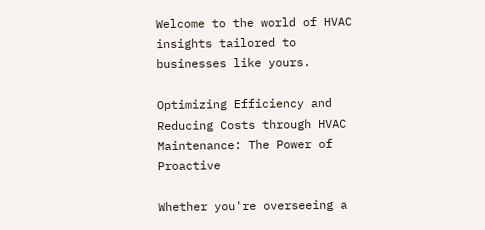Welcome to the world of HVAC insights tailored to businesses like yours.

Optimizing Efficiency and Reducing Costs through HVAC Maintenance: The Power of Proactive

Whether you're overseeing a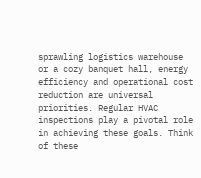sprawling logistics warehouse or a cozy banquet hall, energy efficiency and operational cost reduction are universal priorities. Regular HVAC inspections play a pivotal role in achieving these goals. Think of these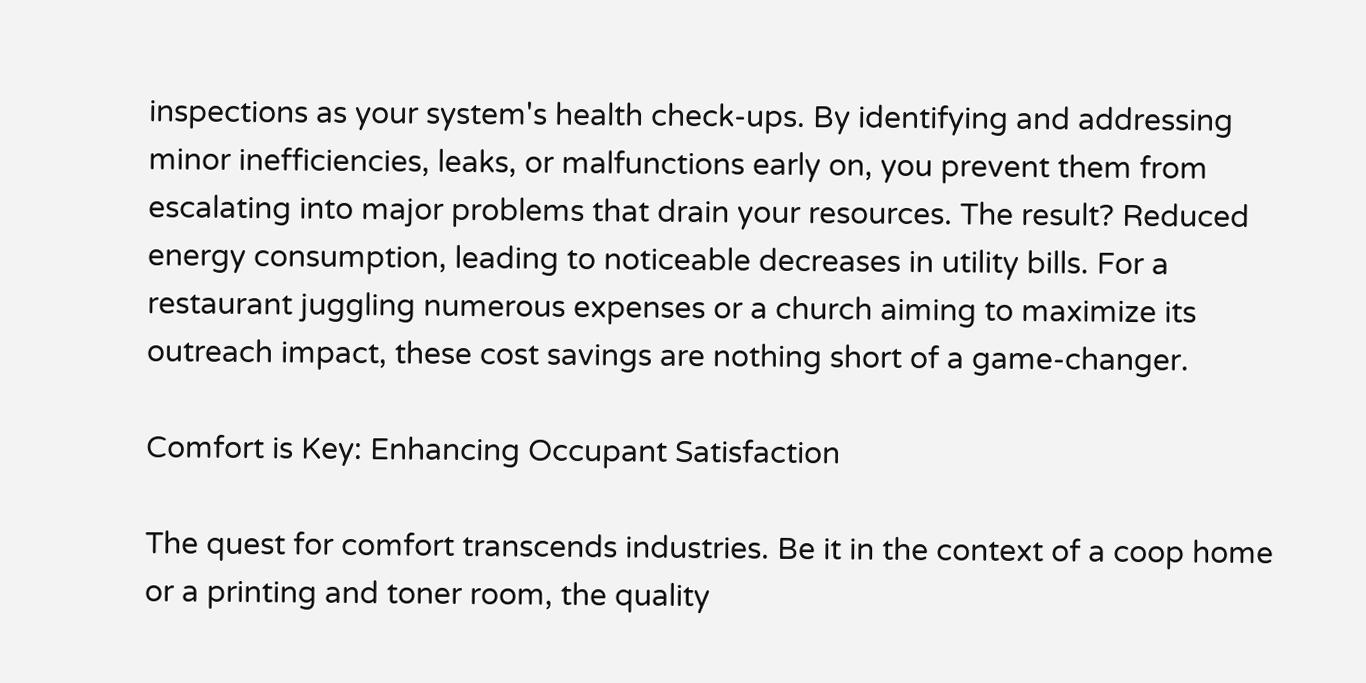inspections as your system's health check-ups. By identifying and addressing minor inefficiencies, leaks, or malfunctions early on, you prevent them from escalating into major problems that drain your resources. The result? Reduced energy consumption, leading to noticeable decreases in utility bills. For a restaurant juggling numerous expenses or a church aiming to maximize its outreach impact, these cost savings are nothing short of a game-changer.

Comfort is Key: Enhancing Occupant Satisfaction

The quest for comfort transcends industries. Be it in the context of a coop home or a printing and toner room, the quality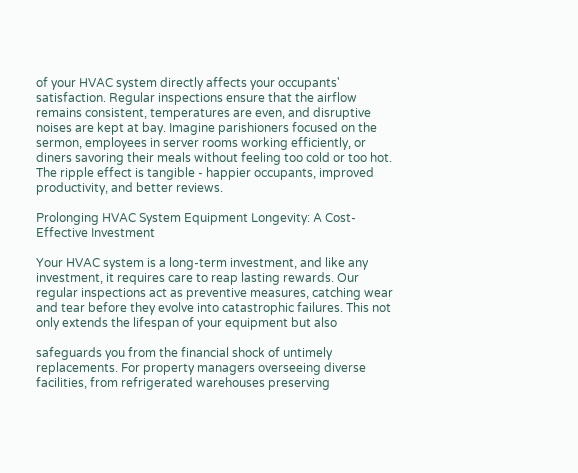of your HVAC system directly affects your occupants' satisfaction. Regular inspections ensure that the airflow remains consistent, temperatures are even, and disruptive noises are kept at bay. Imagine parishioners focused on the sermon, employees in server rooms working efficiently, or diners savoring their meals without feeling too cold or too hot. The ripple effect is tangible - happier occupants, improved productivity, and better reviews.

Prolonging HVAC System Equipment Longevity: A Cost-Effective Investment

Your HVAC system is a long-term investment, and like any investment, it requires care to reap lasting rewards. Our regular inspections act as preventive measures, catching wear and tear before they evolve into catastrophic failures. This not only extends the lifespan of your equipment but also

safeguards you from the financial shock of untimely replacements. For property managers overseeing diverse facilities, from refrigerated warehouses preserving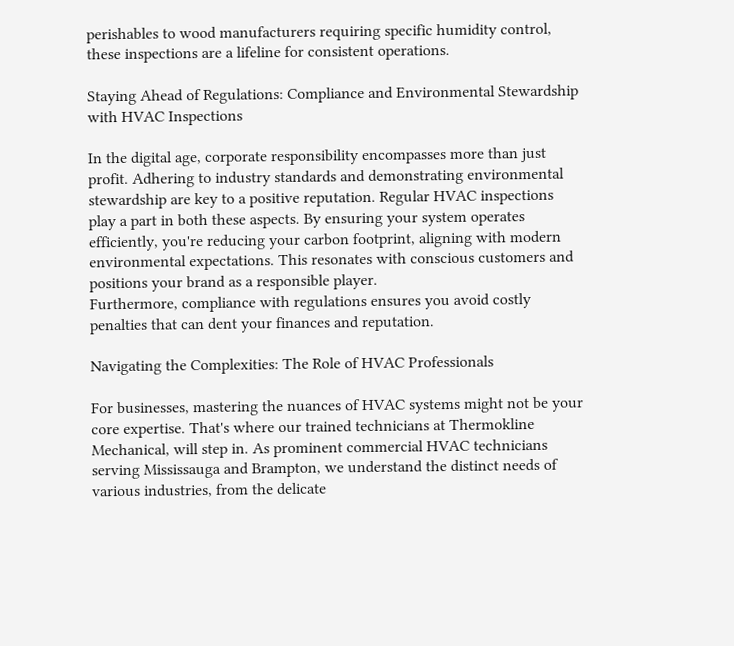perishables to wood manufacturers requiring specific humidity control, these inspections are a lifeline for consistent operations.

Staying Ahead of Regulations: Compliance and Environmental Stewardship with HVAC Inspections

In the digital age, corporate responsibility encompasses more than just profit. Adhering to industry standards and demonstrating environmental stewardship are key to a positive reputation. Regular HVAC inspections play a part in both these aspects. By ensuring your system operates efficiently, you're reducing your carbon footprint, aligning with modern environmental expectations. This resonates with conscious customers and positions your brand as a responsible player.
Furthermore, compliance with regulations ensures you avoid costly penalties that can dent your finances and reputation.

Navigating the Complexities: The Role of HVAC Professionals

For businesses, mastering the nuances of HVAC systems might not be your core expertise. That's where our trained technicians at Thermokline Mechanical, will step in. As prominent commercial HVAC technicians serving Mississauga and Brampton, we understand the distinct needs of various industries, from the delicate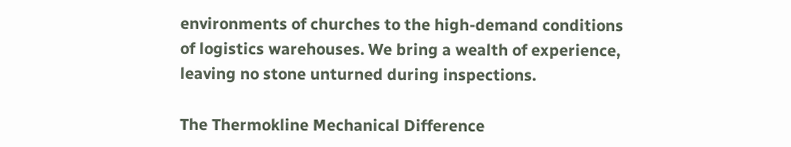environments of churches to the high-demand conditions of logistics warehouses. We bring a wealth of experience, leaving no stone unturned during inspections.

The Thermokline Mechanical Difference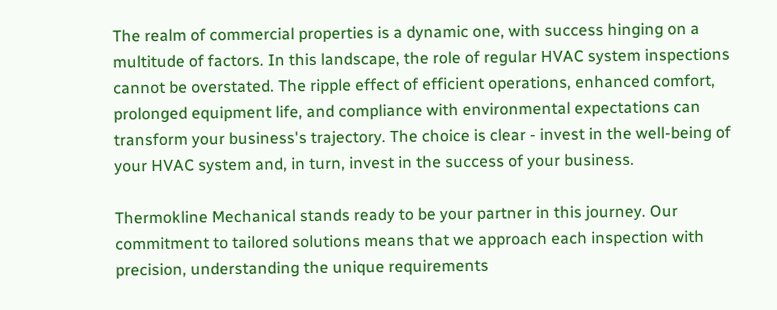The realm of commercial properties is a dynamic one, with success hinging on a multitude of factors. In this landscape, the role of regular HVAC system inspections cannot be overstated. The ripple effect of efficient operations, enhanced comfort, prolonged equipment life, and compliance with environmental expectations can transform your business's trajectory. The choice is clear - invest in the well-being of your HVAC system and, in turn, invest in the success of your business.

Thermokline Mechanical stands ready to be your partner in this journey. Our commitment to tailored solutions means that we approach each inspection with precision, understanding the unique requirements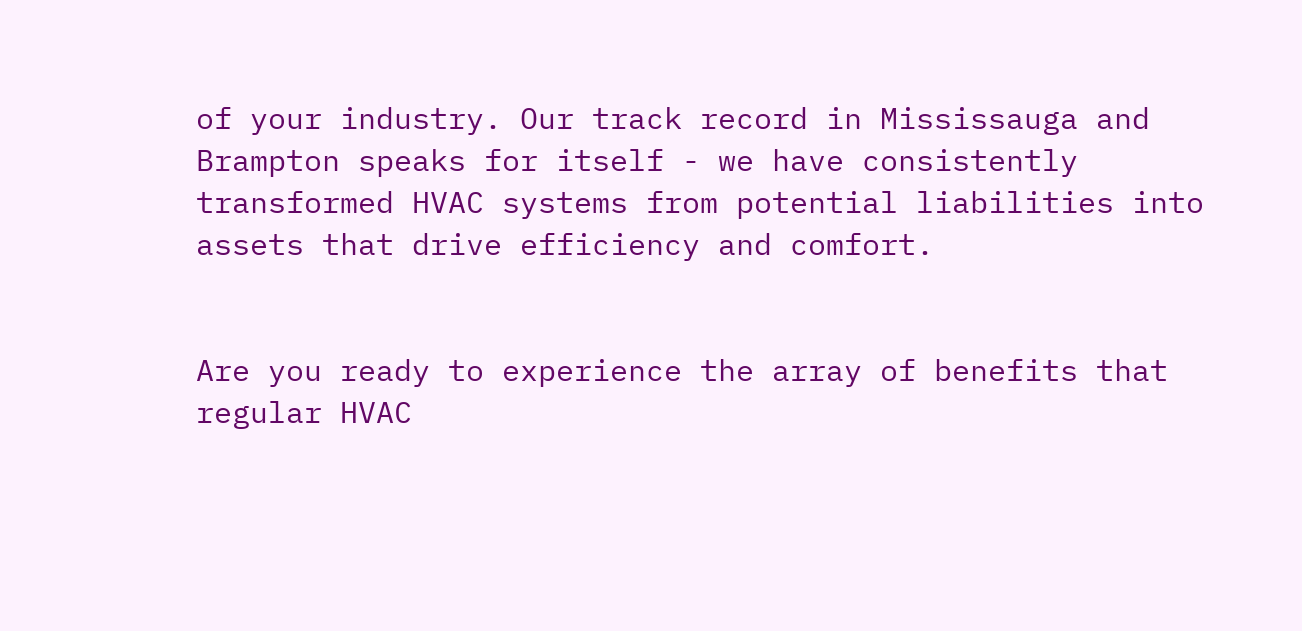of your industry. Our track record in Mississauga and Brampton speaks for itself - we have consistently transformed HVAC systems from potential liabilities into assets that drive efficiency and comfort.


Are you ready to experience the array of benefits that regular HVAC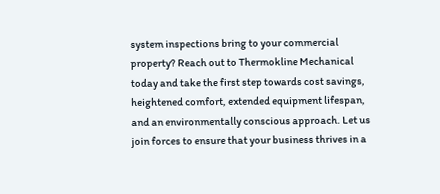system inspections bring to your commercial property? Reach out to Thermokline Mechanical today and take the first step towards cost savings, heightened comfort, extended equipment lifespan, and an environmentally conscious approach. Let us join forces to ensure that your business thrives in a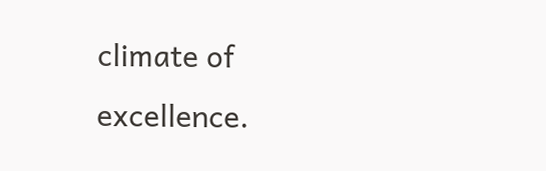climate of excellence.